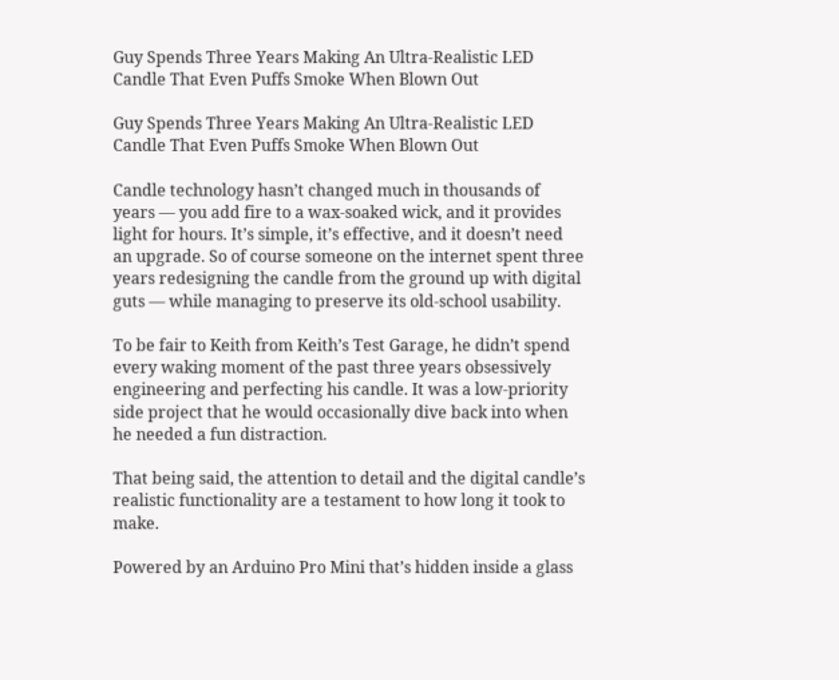Guy Spends Three Years Making An Ultra-Realistic LED Candle That Even Puffs Smoke When Blown Out

Guy Spends Three Years Making An Ultra-Realistic LED Candle That Even Puffs Smoke When Blown Out

Candle technology hasn’t changed much in thousands of years — you add fire to a wax-soaked wick, and it provides light for hours. It’s simple, it’s effective, and it doesn’t need an upgrade. So of course someone on the internet spent three years redesigning the candle from the ground up with digital guts — while managing to preserve its old-school usability.

To be fair to Keith from Keith’s Test Garage, he didn’t spend every waking moment of the past three years obsessively engineering and perfecting his candle. It was a low-priority side project that he would occasionally dive back into when he needed a fun distraction.

That being said, the attention to detail and the digital candle’s realistic functionality are a testament to how long it took to make.

Powered by an Arduino Pro Mini that’s hidden inside a glass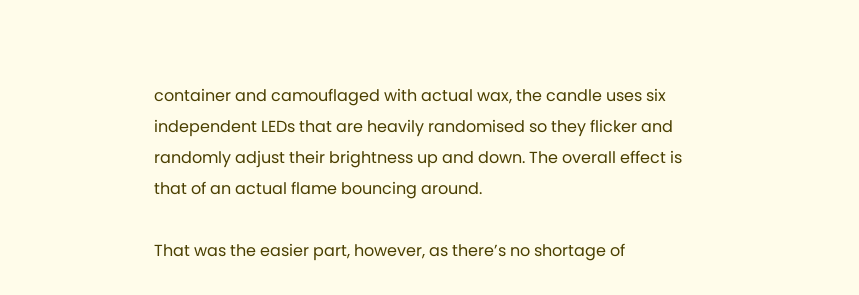container and camouflaged with actual wax, the candle uses six independent LEDs that are heavily randomised so they flicker and randomly adjust their brightness up and down. The overall effect is that of an actual flame bouncing around.

That was the easier part, however, as there’s no shortage of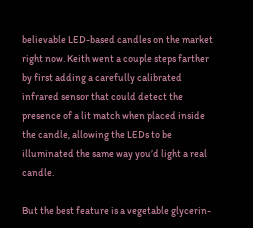believable LED-based candles on the market right now. Keith went a couple steps farther by first adding a carefully calibrated infrared sensor that could detect the presence of a lit match when placed inside the candle, allowing the LEDs to be illuminated the same way you’d light a real candle.

But the best feature is a vegetable glycerin-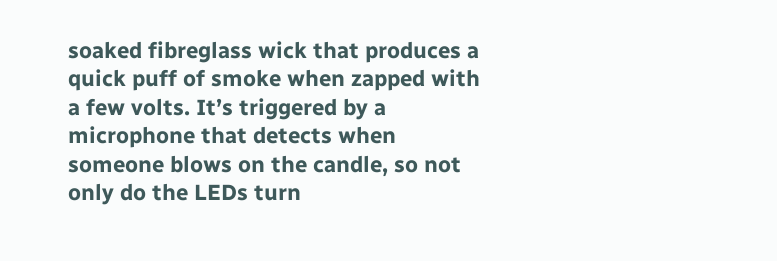soaked fibreglass wick that produces a quick puff of smoke when zapped with a few volts. It’s triggered by a microphone that detects when someone blows on the candle, so not only do the LEDs turn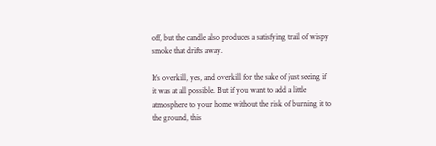off, but the candle also produces a satisfying trail of wispy smoke that drifts away.

It’s overkill, yes, and overkill for the sake of just seeing if it was at all possible. But if you want to add a little atmosphere to your home without the risk of burning it to the ground, this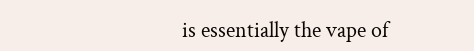is essentially the vape of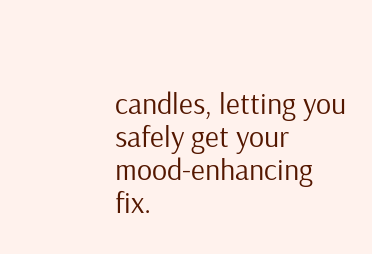candles, letting you safely get your mood-enhancing fix.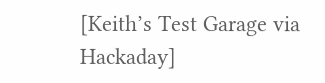[Keith’s Test Garage via Hackaday]